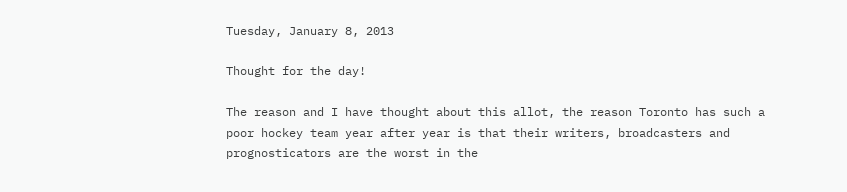Tuesday, January 8, 2013

Thought for the day!

The reason and I have thought about this allot, the reason Toronto has such a poor hockey team year after year is that their writers, broadcasters and prognosticators are the worst in the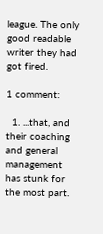league. The only good readable writer they had got fired.

1 comment:

  1. ...that, and their coaching and general management has stunk for the most part.